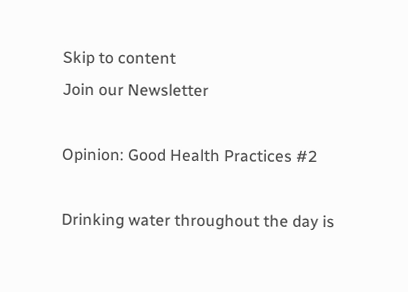Skip to content
Join our Newsletter

Opinion: Good Health Practices #2

Drinking water throughout the day is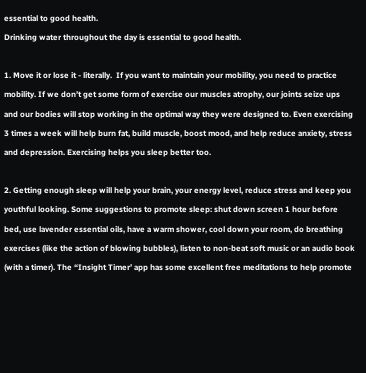essential to good health.
Drinking water throughout the day is essential to good health.

1. Move it or lose it - literally.  If you want to maintain your mobility, you need to practice mobility. If we don’t get some form of exercise our muscles atrophy, our joints seize ups and our bodies will stop working in the optimal way they were designed to. Even exercising 3 times a week will help burn fat, build muscle, boost mood, and help reduce anxiety, stress and depression. Exercising helps you sleep better too.

2. Getting enough sleep will help your brain, your energy level, reduce stress and keep you youthful looking. Some suggestions to promote sleep: shut down screen 1 hour before bed, use lavender essential oils, have a warm shower, cool down your room, do breathing exercises (like the action of blowing bubbles), listen to non-beat soft music or an audio book (with a timer). The “Insight Timer’ app has some excellent free meditations to help promote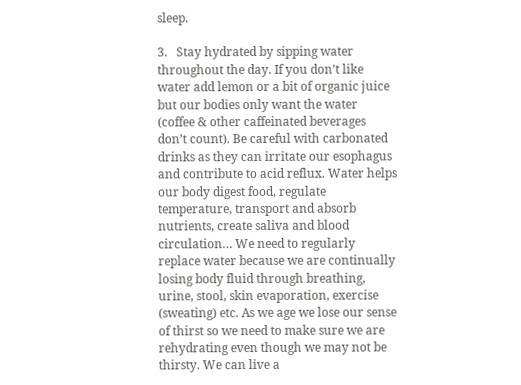sleep.

3.   Stay hydrated by sipping water throughout the day. If you don’t like water add lemon or a bit of organic juice but our bodies only want the water (coffee & other caffeinated beverages don’t count). Be careful with carbonated drinks as they can irritate our esophagus and contribute to acid reflux. Water helps our body digest food, regulate temperature, transport and absorb nutrients, create saliva and blood circulation… We need to regularly replace water because we are continually losing body fluid through breathing, urine, stool, skin evaporation, exercise (sweating) etc. As we age we lose our sense of thirst so we need to make sure we are rehydrating even though we may not be thirsty. We can live a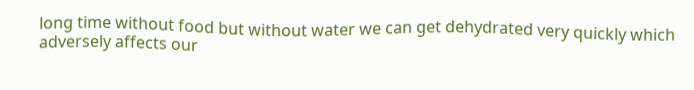long time without food but without water we can get dehydrated very quickly which adversely affects our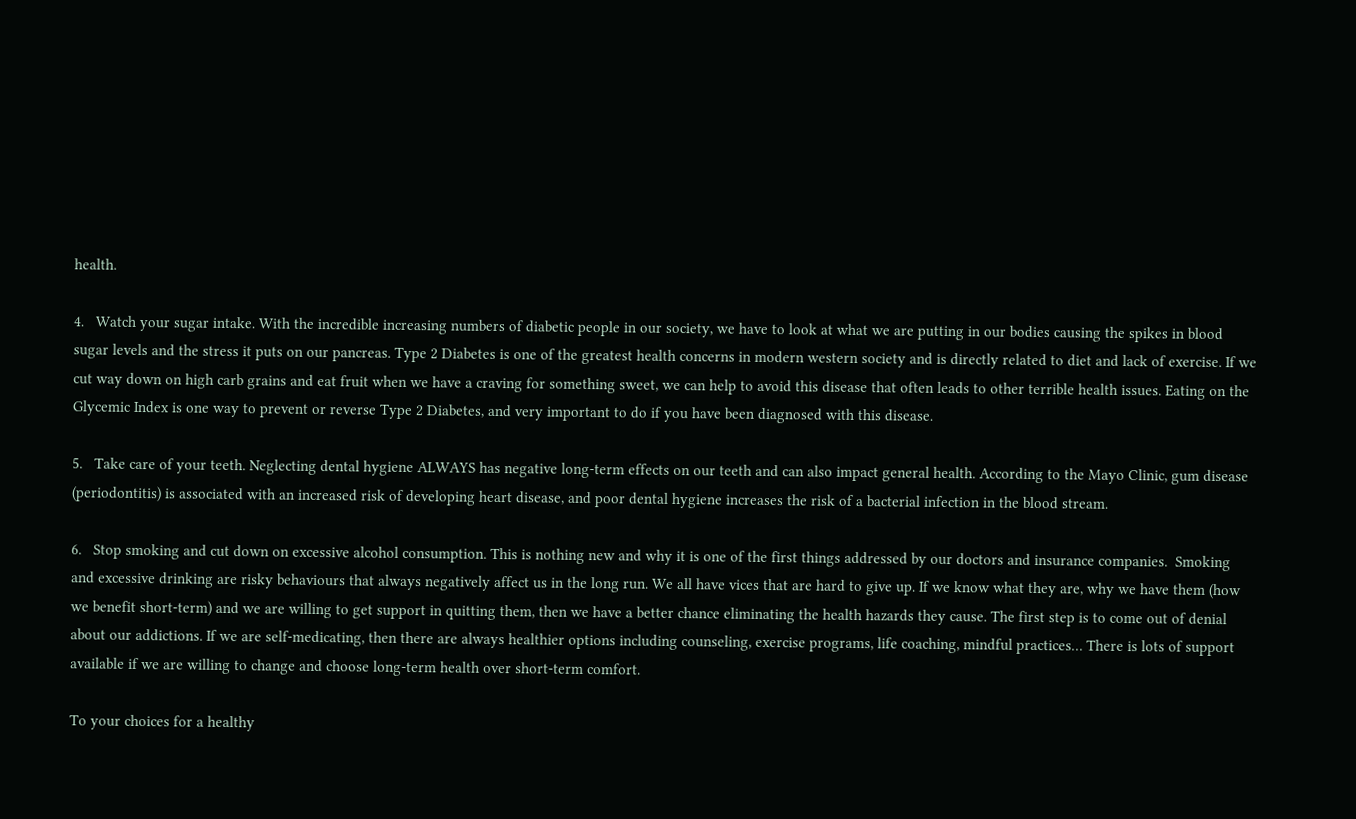health.

4.   Watch your sugar intake. With the incredible increasing numbers of diabetic people in our society, we have to look at what we are putting in our bodies causing the spikes in blood sugar levels and the stress it puts on our pancreas. Type 2 Diabetes is one of the greatest health concerns in modern western society and is directly related to diet and lack of exercise. If we cut way down on high carb grains and eat fruit when we have a craving for something sweet, we can help to avoid this disease that often leads to other terrible health issues. Eating on the Glycemic Index is one way to prevent or reverse Type 2 Diabetes, and very important to do if you have been diagnosed with this disease.

5.   Take care of your teeth. Neglecting dental hygiene ALWAYS has negative long-term effects on our teeth and can also impact general health. According to the Mayo Clinic, gum disease (periodontitis) is associated with an increased risk of developing heart disease, and poor dental hygiene increases the risk of a bacterial infection in the blood stream.

6.   Stop smoking and cut down on excessive alcohol consumption. This is nothing new and why it is one of the first things addressed by our doctors and insurance companies.  Smoking and excessive drinking are risky behaviours that always negatively affect us in the long run. We all have vices that are hard to give up. If we know what they are, why we have them (how we benefit short-term) and we are willing to get support in quitting them, then we have a better chance eliminating the health hazards they cause. The first step is to come out of denial about our addictions. If we are self-medicating, then there are always healthier options including counseling, exercise programs, life coaching, mindful practices… There is lots of support available if we are willing to change and choose long-term health over short-term comfort.

To your choices for a healthy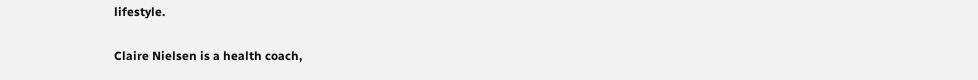lifestyle.

Claire Nielsen is a health coach,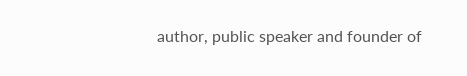author, public speaker and founder of